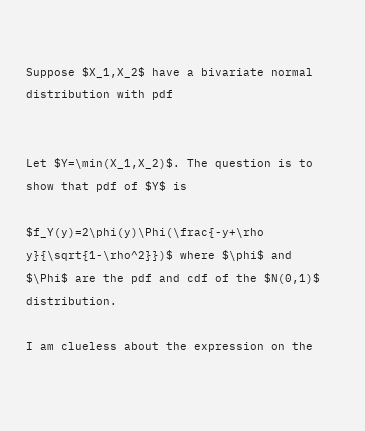Suppose $X_1,X_2$ have a bivariate normal distribution with pdf


Let $Y=\min(X_1,X_2)$. The question is to show that pdf of $Y$ is

$f_Y(y)=2\phi(y)\Phi(\frac{-y+\rho y}{\sqrt{1-\rho^2}})$ where $\phi$ and $\Phi$ are the pdf and cdf of the $N(0,1)$ distribution.

I am clueless about the expression on the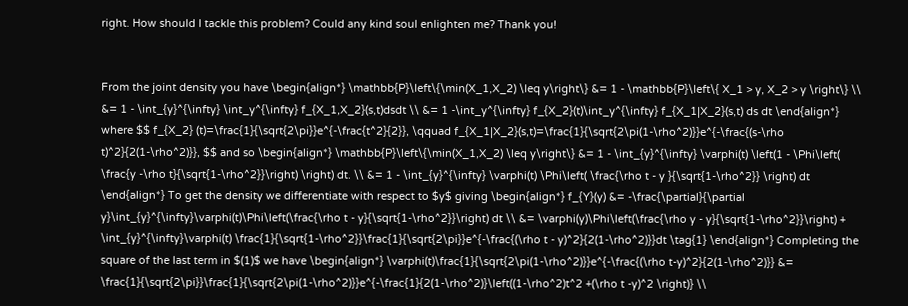right. How should I tackle this problem? Could any kind soul enlighten me? Thank you!


From the joint density you have \begin{align*} \mathbb{P}\left\{\min(X_1,X_2) \leq y\right\} &= 1 - \mathbb{P}\left\{ X_1 > y, X_2 > y \right\} \\ &= 1 - \int_{y}^{\infty} \int_y^{\infty} f_{X_1,X_2}(s,t)dsdt \\ &= 1 -\int_y^{\infty} f_{X_2}(t)\int_y^{\infty} f_{X_1|X_2}(s,t) ds dt \end{align*} where $$ f_{X_2} (t)=\frac{1}{\sqrt{2\pi}}e^{-\frac{t^2}{2}}, \qquad f_{X_1|X_2}(s,t)=\frac{1}{\sqrt{2\pi(1-\rho^2)}}e^{-\frac{(s-\rho t)^2}{2(1-\rho^2)}}, $$ and so \begin{align*} \mathbb{P}\left\{\min(X_1,X_2) \leq y\right\} &= 1 - \int_{y}^{\infty} \varphi(t) \left(1 - \Phi\left( \frac{y -\rho t}{\sqrt{1-\rho^2}}\right) \right) dt. \\ &= 1 - \int_{y}^{\infty} \varphi(t) \Phi\left( \frac{\rho t - y }{\sqrt{1-\rho^2}} \right) dt \end{align*} To get the density we differentiate with respect to $y$ giving \begin{align*} f_{Y}(y) &= -\frac{\partial}{\partial y}\int_{y}^{\infty}\varphi(t)\Phi\left(\frac{\rho t - y}{\sqrt{1-\rho^2}}\right) dt \\ &= \varphi(y)\Phi\left(\frac{\rho y - y}{\sqrt{1-\rho^2}}\right) + \int_{y}^{\infty}\varphi(t) \frac{1}{\sqrt{1-\rho^2}}\frac{1}{\sqrt{2\pi}}e^{-\frac{(\rho t - y)^2}{2(1-\rho^2)}}dt \tag{1} \end{align*} Completing the square of the last term in $(1)$ we have \begin{align*} \varphi(t)\frac{1}{\sqrt{2\pi(1-\rho^2)}}e^{-\frac{(\rho t-y)^2}{2(1-\rho^2)}} &= \frac{1}{\sqrt{2\pi}}\frac{1}{\sqrt{2\pi(1-\rho^2)}}e^{-\frac{1}{2(1-\rho^2)}\left((1-\rho^2)t^2 +(\rho t -y)^2 \right)} \\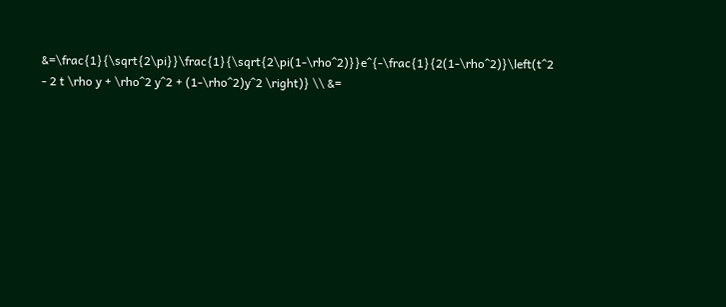&=\frac{1}{\sqrt{2\pi}}\frac{1}{\sqrt{2\pi(1-\rho^2)}}e^{-\frac{1}{2(1-\rho^2)}\left(t^2 - 2 t \rho y + \rho^2 y^2 + (1-\rho^2)y^2 \right)} \\ &=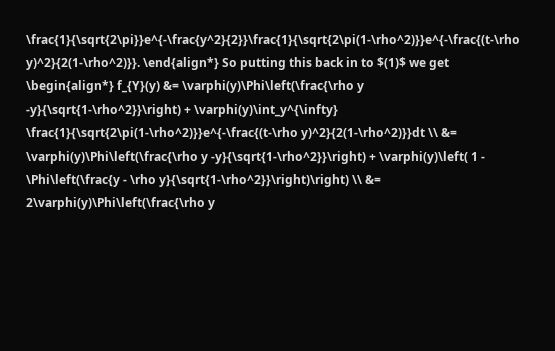\frac{1}{\sqrt{2\pi}}e^{-\frac{y^2}{2}}\frac{1}{\sqrt{2\pi(1-\rho^2)}}e^{-\frac{(t-\rho y)^2}{2(1-\rho^2)}}. \end{align*} So putting this back in to $(1)$ we get \begin{align*} f_{Y}(y) &= \varphi(y)\Phi\left(\frac{\rho y -y}{\sqrt{1-\rho^2}}\right) + \varphi(y)\int_y^{\infty} \frac{1}{\sqrt{2\pi(1-\rho^2)}}e^{-\frac{(t-\rho y)^2}{2(1-\rho^2)}}dt \\ &= \varphi(y)\Phi\left(\frac{\rho y -y}{\sqrt{1-\rho^2}}\right) + \varphi(y)\left( 1 - \Phi\left(\frac{y - \rho y}{\sqrt{1-\rho^2}}\right)\right) \\ &= 2\varphi(y)\Phi\left(\frac{\rho y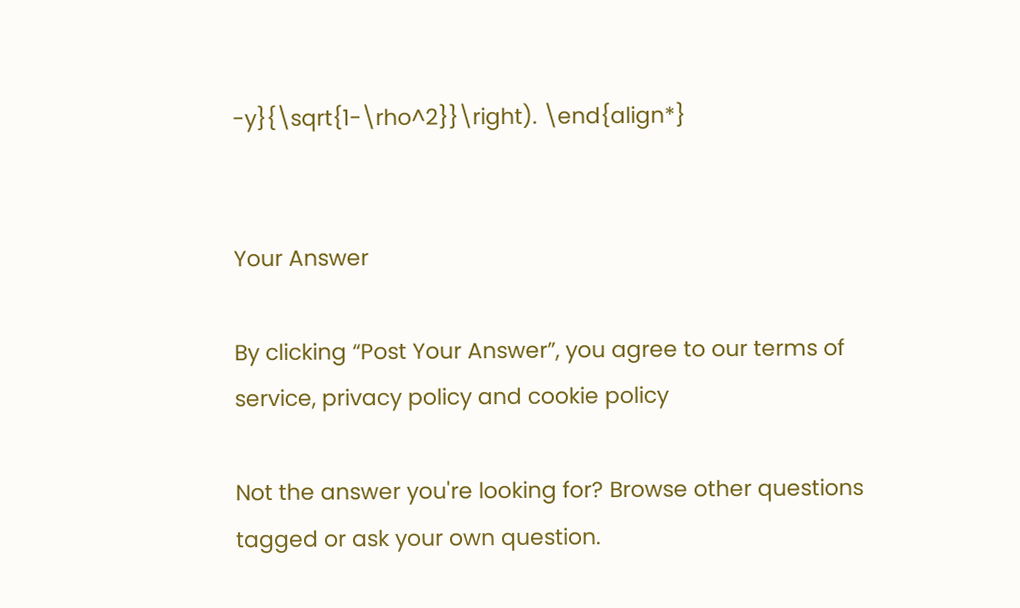-y}{\sqrt{1-\rho^2}}\right). \end{align*}


Your Answer

By clicking “Post Your Answer”, you agree to our terms of service, privacy policy and cookie policy

Not the answer you're looking for? Browse other questions tagged or ask your own question.